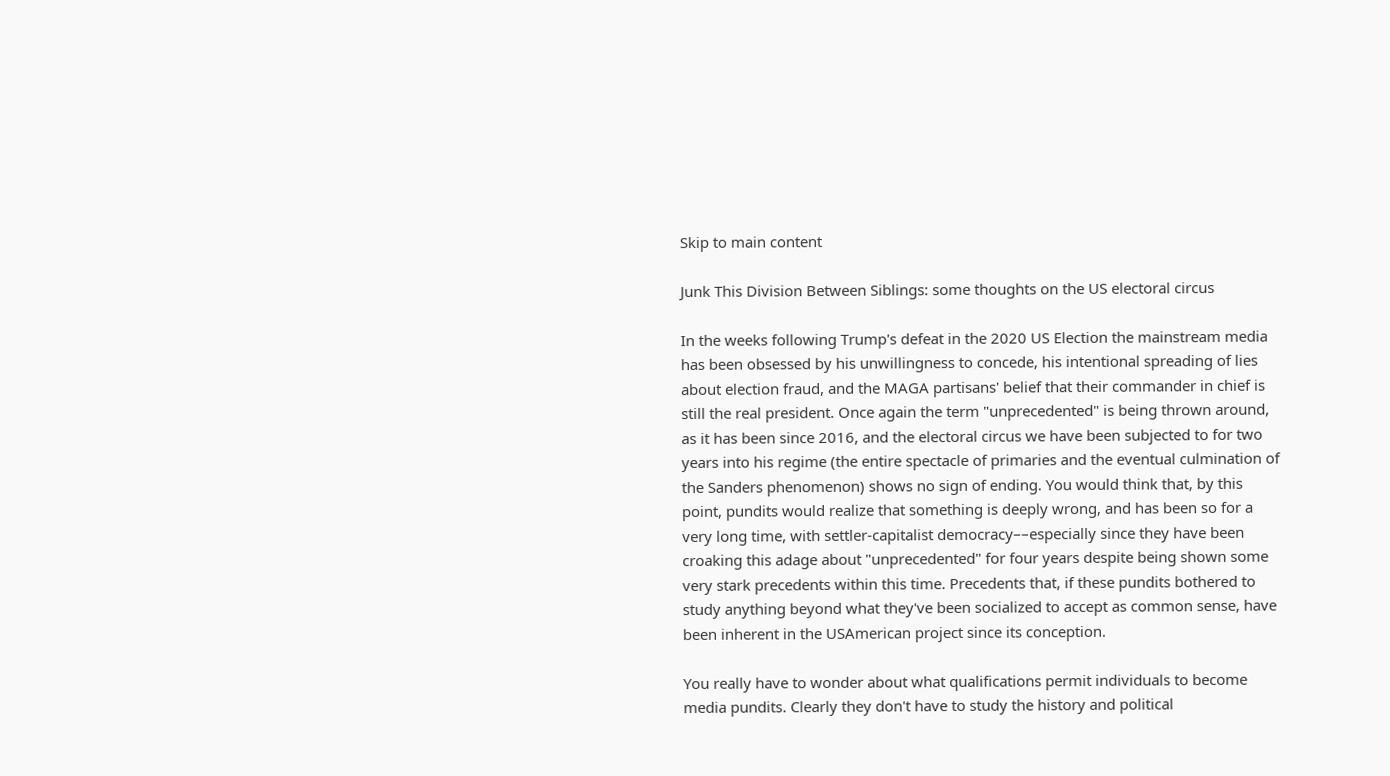Skip to main content

Junk This Division Between Siblings: some thoughts on the US electoral circus

In the weeks following Trump's defeat in the 2020 US Election the mainstream media has been obsessed by his unwillingness to concede, his intentional spreading of lies about election fraud, and the MAGA partisans' belief that their commander in chief is still the real president. Once again the term "unprecedented" is being thrown around, as it has been since 2016, and the electoral circus we have been subjected to for two years into his regime (the entire spectacle of primaries and the eventual culmination of the Sanders phenomenon) shows no sign of ending. You would think that, by this point, pundits would realize that something is deeply wrong, and has been so for a very long time, with settler-capitalist democracy––especially since they have been croaking this adage about "unprecedented" for four years despite being shown some very stark precedents within this time. Precedents that, if these pundits bothered to study anything beyond what they've been socialized to accept as common sense, have been inherent in the USAmerican project since its conception.

You really have to wonder about what qualifications permit individuals to become media pundits. Clearly they don't have to study the history and political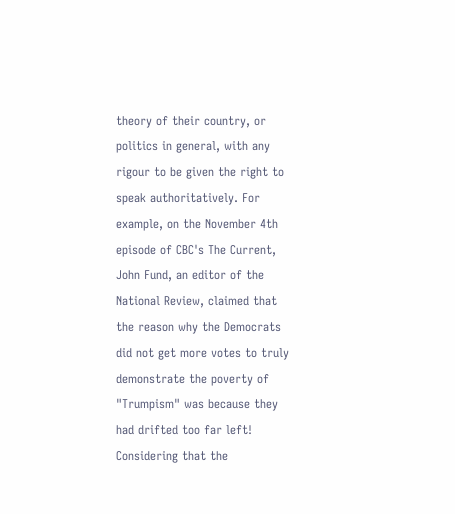theory of their country, or politics in general, with any rigour to be given the right to speak authoritatively. For example, on the November 4th episode of CBC's The Current, John Fund, an editor of the National Review, claimed that the reason why the Democrats did not get more votes to truly demonstrate the poverty of "Trumpism" was because they had drifted too far left! Considering that the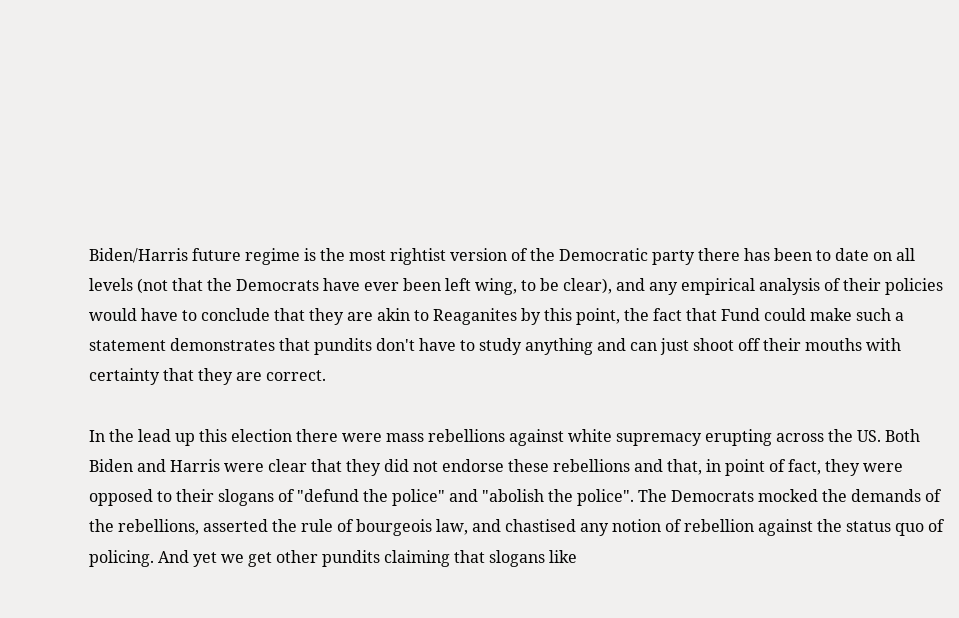Biden/Harris future regime is the most rightist version of the Democratic party there has been to date on all levels (not that the Democrats have ever been left wing, to be clear), and any empirical analysis of their policies would have to conclude that they are akin to Reaganites by this point, the fact that Fund could make such a statement demonstrates that pundits don't have to study anything and can just shoot off their mouths with certainty that they are correct.

In the lead up this election there were mass rebellions against white supremacy erupting across the US. Both Biden and Harris were clear that they did not endorse these rebellions and that, in point of fact, they were opposed to their slogans of "defund the police" and "abolish the police". The Democrats mocked the demands of the rebellions, asserted the rule of bourgeois law, and chastised any notion of rebellion against the status quo of policing. And yet we get other pundits claiming that slogans like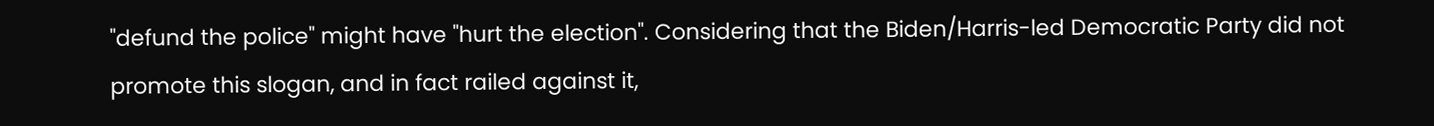"defund the police" might have "hurt the election". Considering that the Biden/Harris-led Democratic Party did not promote this slogan, and in fact railed against it,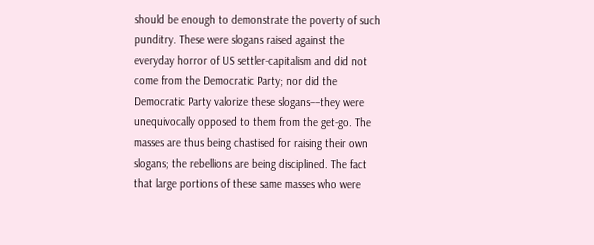should be enough to demonstrate the poverty of such punditry. These were slogans raised against the everyday horror of US settler-capitalism and did not come from the Democratic Party; nor did the Democratic Party valorize these slogans––they were unequivocally opposed to them from the get-go. The masses are thus being chastised for raising their own slogans; the rebellions are being disciplined. The fact that large portions of these same masses who were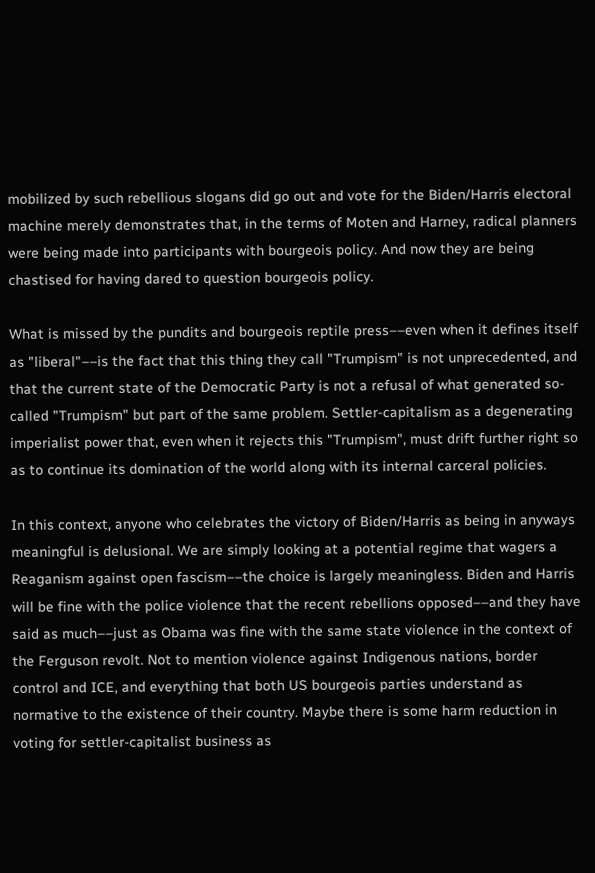mobilized by such rebellious slogans did go out and vote for the Biden/Harris electoral machine merely demonstrates that, in the terms of Moten and Harney, radical planners were being made into participants with bourgeois policy. And now they are being chastised for having dared to question bourgeois policy.

What is missed by the pundits and bourgeois reptile press––even when it defines itself as "liberal"––is the fact that this thing they call "Trumpism" is not unprecedented, and that the current state of the Democratic Party is not a refusal of what generated so-called "Trumpism" but part of the same problem. Settler-capitalism as a degenerating imperialist power that, even when it rejects this "Trumpism", must drift further right so as to continue its domination of the world along with its internal carceral policies.

In this context, anyone who celebrates the victory of Biden/Harris as being in anyways meaningful is delusional. We are simply looking at a potential regime that wagers a Reaganism against open fascism––the choice is largely meaningless. Biden and Harris will be fine with the police violence that the recent rebellions opposed––and they have said as much––just as Obama was fine with the same state violence in the context of the Ferguson revolt. Not to mention violence against Indigenous nations, border control and ICE, and everything that both US bourgeois parties understand as normative to the existence of their country. Maybe there is some harm reduction in voting for settler-capitalist business as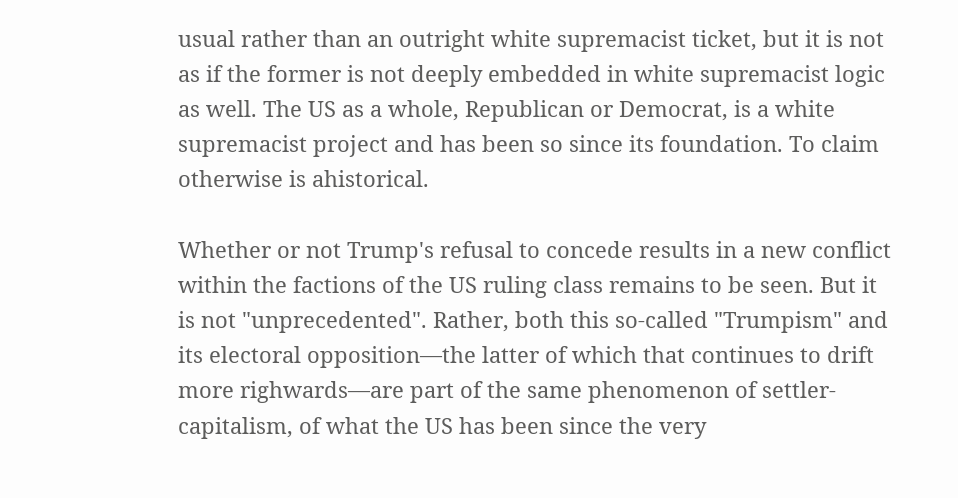usual rather than an outright white supremacist ticket, but it is not as if the former is not deeply embedded in white supremacist logic as well. The US as a whole, Republican or Democrat, is a white supremacist project and has been so since its foundation. To claim otherwise is ahistorical.

Whether or not Trump's refusal to concede results in a new conflict within the factions of the US ruling class remains to be seen. But it is not "unprecedented". Rather, both this so-called "Trumpism" and its electoral opposition––the latter of which that continues to drift more righwards––are part of the same phenomenon of settler-capitalism, of what the US has been since the very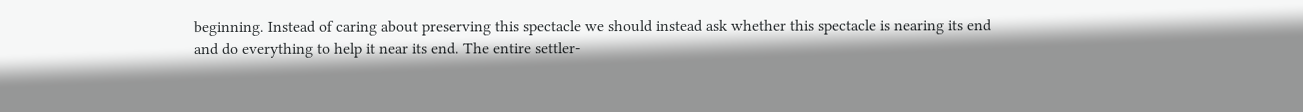beginning. Instead of caring about preserving this spectacle we should instead ask whether this spectacle is nearing its end and do everything to help it near its end. The entire settler-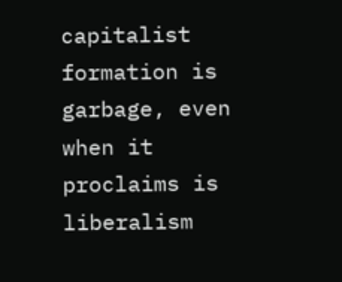capitalist formation is garbage, even when it proclaims is liberalism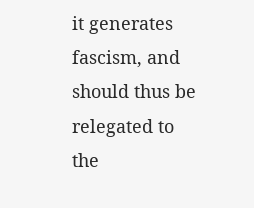it generates fascism, and should thus be relegated to the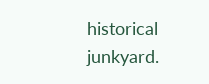historical junkyard.